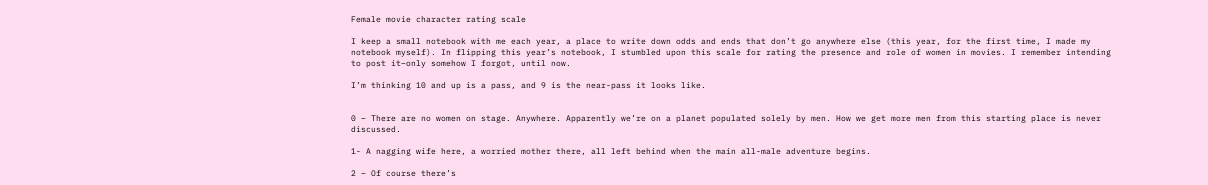Female movie character rating scale

I keep a small notebook with me each year, a place to write down odds and ends that don’t go anywhere else (this year, for the first time, I made my notebook myself). In flipping this year’s notebook, I stumbled upon this scale for rating the presence and role of women in movies. I remember intending to post it–only somehow I forgot, until now.

I’m thinking 10 and up is a pass, and 9 is the near-pass it looks like.


0 – There are no women on stage. Anywhere. Apparently we’re on a planet populated solely by men. How we get more men from this starting place is never discussed.

1- A nagging wife here, a worried mother there, all left behind when the main all-male adventure begins.

2 – Of course there’s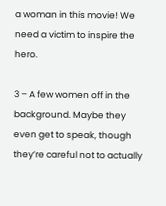a woman in this movie! We need a victim to inspire the hero.

3 – A few women off in the background. Maybe they even get to speak, though they’re careful not to actually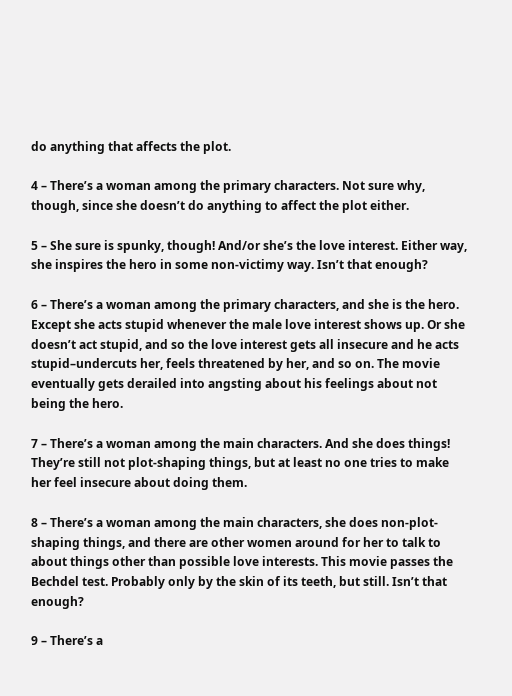do anything that affects the plot.

4 – There’s a woman among the primary characters. Not sure why, though, since she doesn’t do anything to affect the plot either.

5 – She sure is spunky, though! And/or she’s the love interest. Either way, she inspires the hero in some non-victimy way. Isn’t that enough?

6 – There’s a woman among the primary characters, and she is the hero. Except she acts stupid whenever the male love interest shows up. Or she doesn’t act stupid, and so the love interest gets all insecure and he acts stupid–undercuts her, feels threatened by her, and so on. The movie eventually gets derailed into angsting about his feelings about not being the hero.

7 – There’s a woman among the main characters. And she does things! They’re still not plot-shaping things, but at least no one tries to make her feel insecure about doing them.

8 – There’s a woman among the main characters, she does non-plot-shaping things, and there are other women around for her to talk to about things other than possible love interests. This movie passes the Bechdel test. Probably only by the skin of its teeth, but still. Isn’t that enough?

9 – There’s a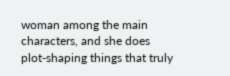woman among the main characters, and she does plot-shaping things that truly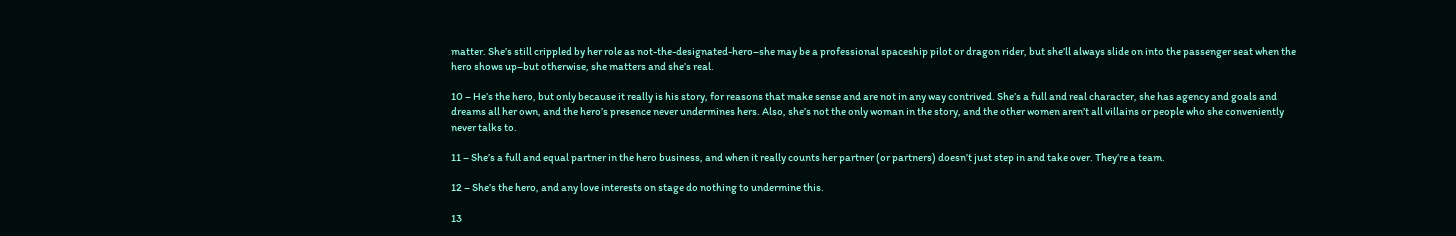matter. She’s still crippled by her role as not-the-designated-hero–she may be a professional spaceship pilot or dragon rider, but she’ll always slide on into the passenger seat when the hero shows up–but otherwise, she matters and she’s real.

10 – He’s the hero, but only because it really is his story, for reasons that make sense and are not in any way contrived. She’s a full and real character, she has agency and goals and dreams all her own, and the hero’s presence never undermines hers. Also, she’s not the only woman in the story, and the other women aren’t all villains or people who she conveniently never talks to.

11 – She’s a full and equal partner in the hero business, and when it really counts her partner (or partners) doesn’t just step in and take over. They’re a team.

12 – She’s the hero, and any love interests on stage do nothing to undermine this.

13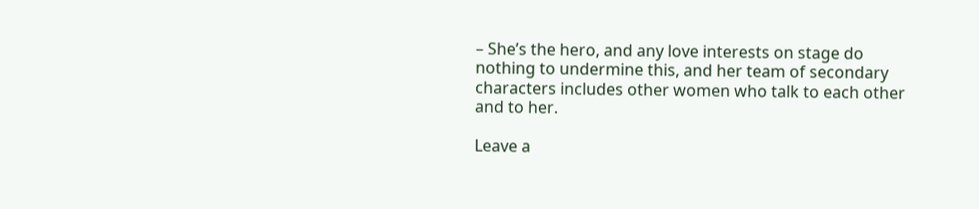– She’s the hero, and any love interests on stage do nothing to undermine this, and her team of secondary characters includes other women who talk to each other and to her.

Leave a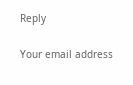Reply

Your email address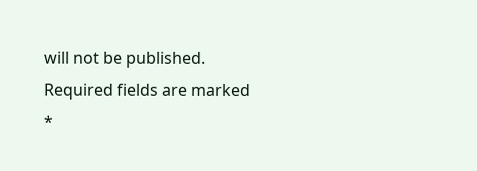will not be published. Required fields are marked *